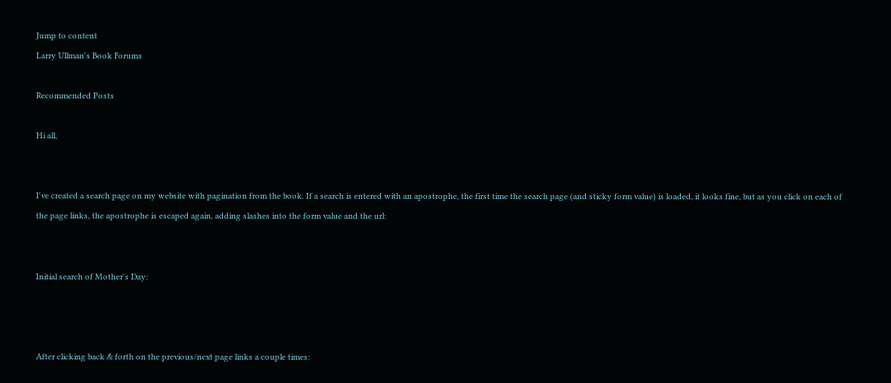Jump to content
Larry Ullman's Book Forums

Recommended Posts

Hi all,


I've created a search page on my website with pagination from the book. If a search is entered with an apostrophe, the first time the search page (and sticky form value) is loaded, it looks fine, but as you click on each of the page links, the apostrophe is escaped again, adding slashes into the form value and the url:


Initial search of Mother's Day:



After clicking back & forth on the previous/next page links a couple times: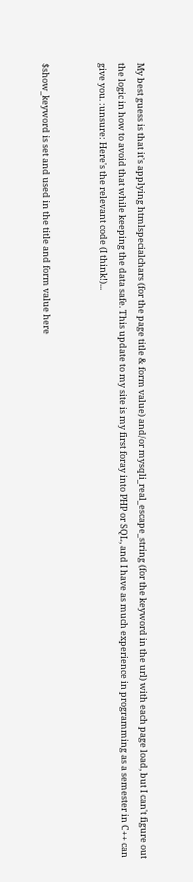My best guess is that it's applying htmlspecialchars (for the page title & form value) and/or mysqli_real_escape_string (for the keyword in the url) with each page load, but I can't figure out the logic in how to avoid that while keeping the data safe. This update to my site is my first foray into PHP or SQL, and I have as much experience in programming as a semester in C++ can give you. :unsure: Here's the relevant code (I think!)...


$show_keyword is set and used in the title and form value here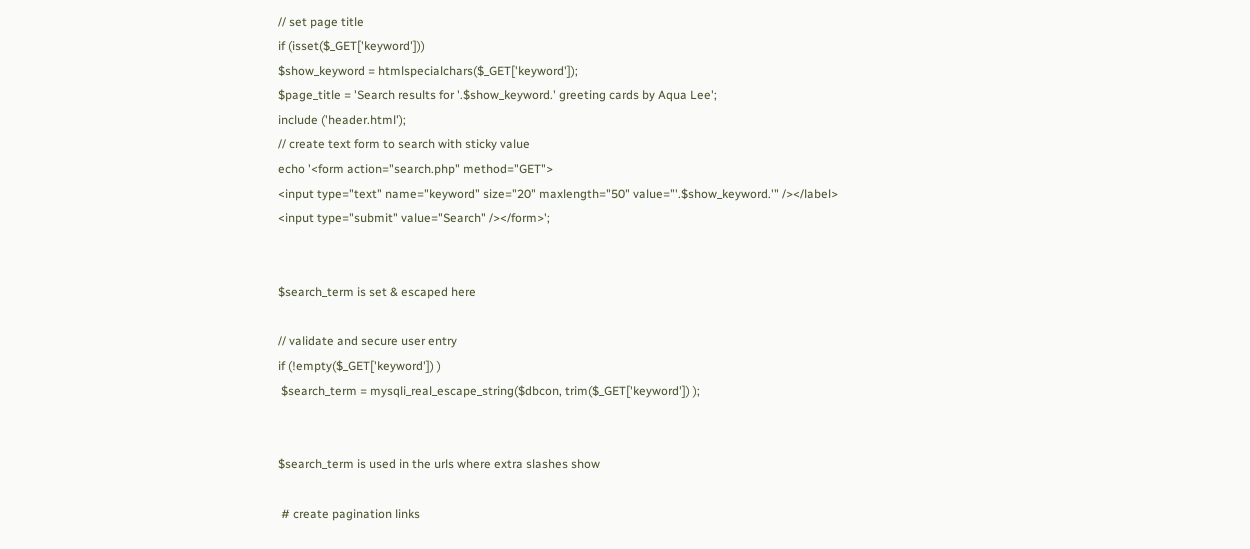// set page title
if (isset($_GET['keyword']))
$show_keyword = htmlspecialchars($_GET['keyword']);
$page_title = 'Search results for '.$show_keyword.' greeting cards by Aqua Lee';
include ('header.html');
// create text form to search with sticky value
echo '<form action="search.php" method="GET">
<input type="text" name="keyword" size="20" maxlength="50" value="'.$show_keyword.'" /></label>
<input type="submit" value="Search" /></form>';


$search_term is set & escaped here

// validate and secure user entry
if (!empty($_GET['keyword']) )
 $search_term = mysqli_real_escape_string($dbcon, trim($_GET['keyword']) );


$search_term is used in the urls where extra slashes show

 # create pagination links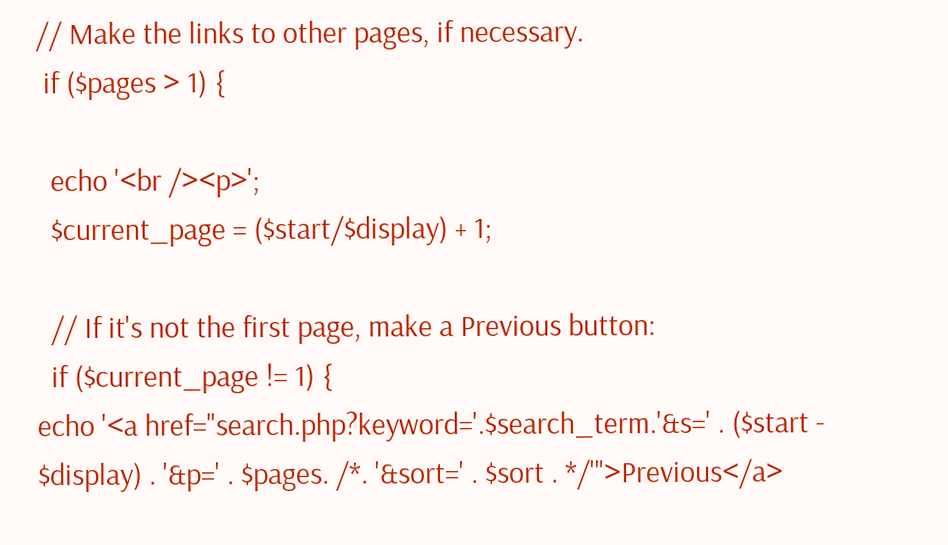// Make the links to other pages, if necessary.
 if ($pages > 1) {

  echo '<br /><p>';
  $current_page = ($start/$display) + 1;

  // If it's not the first page, make a Previous button:
  if ($current_page != 1) {
echo '<a href="search.php?keyword='.$search_term.'&s=' . ($start - $display) . '&p=' . $pages. /*. '&sort=' . $sort . */'">Previous</a>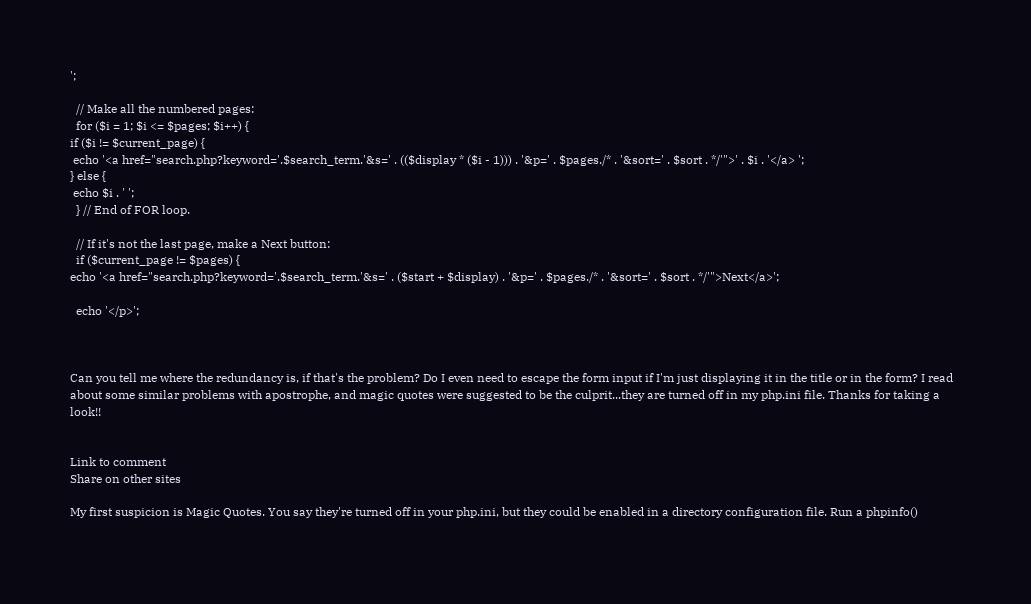';

  // Make all the numbered pages:
  for ($i = 1; $i <= $pages; $i++) {
if ($i != $current_page) {
 echo '<a href="search.php?keyword='.$search_term.'&s=' . (($display * ($i - 1))) . '&p=' . $pages./* . '&sort=' . $sort . */'">' . $i . '</a> ';
} else {
 echo $i . ' ';
  } // End of FOR loop.

  // If it's not the last page, make a Next button:
  if ($current_page != $pages) {
echo '<a href="search.php?keyword='.$search_term.'&s=' . ($start + $display) . '&p=' . $pages./* . '&sort=' . $sort . */'">Next</a>';

  echo '</p>';



Can you tell me where the redundancy is, if that's the problem? Do I even need to escape the form input if I'm just displaying it in the title or in the form? I read about some similar problems with apostrophe, and magic quotes were suggested to be the culprit...they are turned off in my php.ini file. Thanks for taking a look!!


Link to comment
Share on other sites

My first suspicion is Magic Quotes. You say they're turned off in your php.ini, but they could be enabled in a directory configuration file. Run a phpinfo()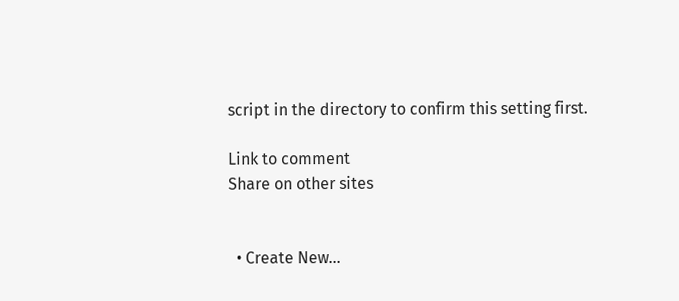script in the directory to confirm this setting first.

Link to comment
Share on other sites


  • Create New...